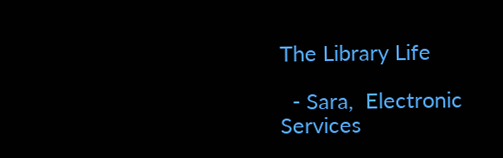The Library Life

  - Sara,  Electronic Services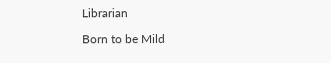Librarian

Born to be Mild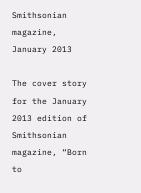Smithsonian magazine, January 2013

The cover story for the January 2013 edition of Smithsonian magazine, “Born to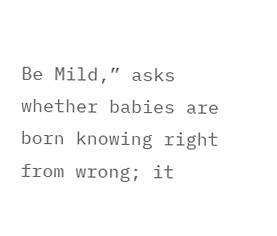Be Mild,” asks whether babies are born knowing right from wrong; it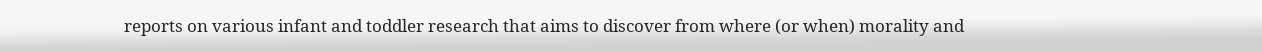reports on various infant and toddler research that aims to discover from where (or when) morality and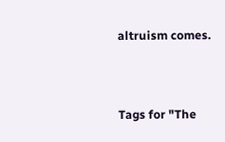altruism comes.



Tags for "The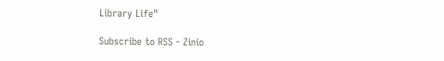Library Life"

Subscribe to RSS - Zinio